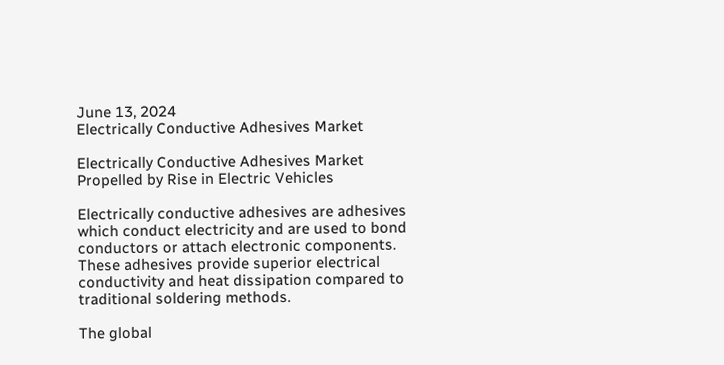June 13, 2024
Electrically Conductive Adhesives Market

Electrically Conductive Adhesives Market  Propelled by Rise in Electric Vehicles

Electrically conductive adhesives are adhesives which conduct electricity and are used to bond conductors or attach electronic components. These adhesives provide superior electrical conductivity and heat dissipation compared to traditional soldering methods.

The global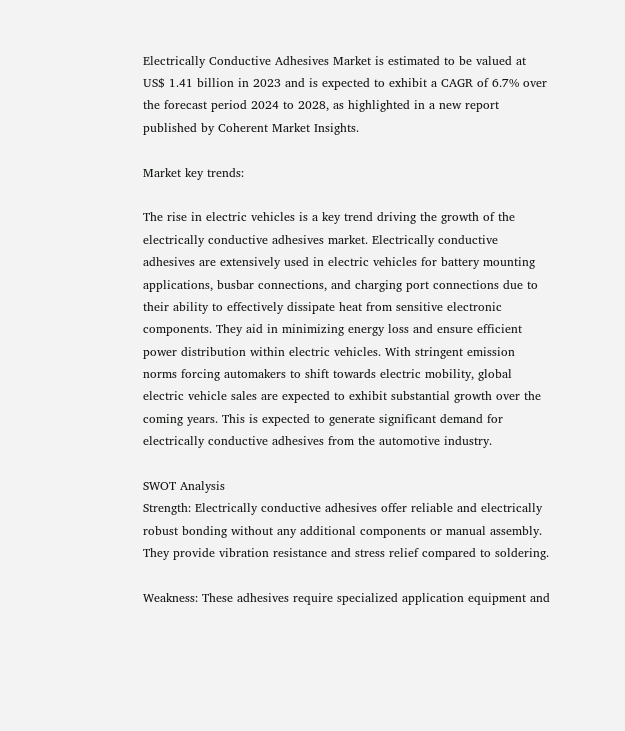Electrically Conductive Adhesives Market is estimated to be valued at US$ 1.41 billion in 2023 and is expected to exhibit a CAGR of 6.7% over the forecast period 2024 to 2028, as highlighted in a new report published by Coherent Market Insights.

Market key trends:

The rise in electric vehicles is a key trend driving the growth of the electrically conductive adhesives market. Electrically conductive adhesives are extensively used in electric vehicles for battery mounting applications, busbar connections, and charging port connections due to their ability to effectively dissipate heat from sensitive electronic components. They aid in minimizing energy loss and ensure efficient power distribution within electric vehicles. With stringent emission norms forcing automakers to shift towards electric mobility, global electric vehicle sales are expected to exhibit substantial growth over the coming years. This is expected to generate significant demand for electrically conductive adhesives from the automotive industry.

SWOT Analysis
Strength: Electrically conductive adhesives offer reliable and electrically robust bonding without any additional components or manual assembly. They provide vibration resistance and stress relief compared to soldering.

Weakness: These adhesives require specialized application equipment and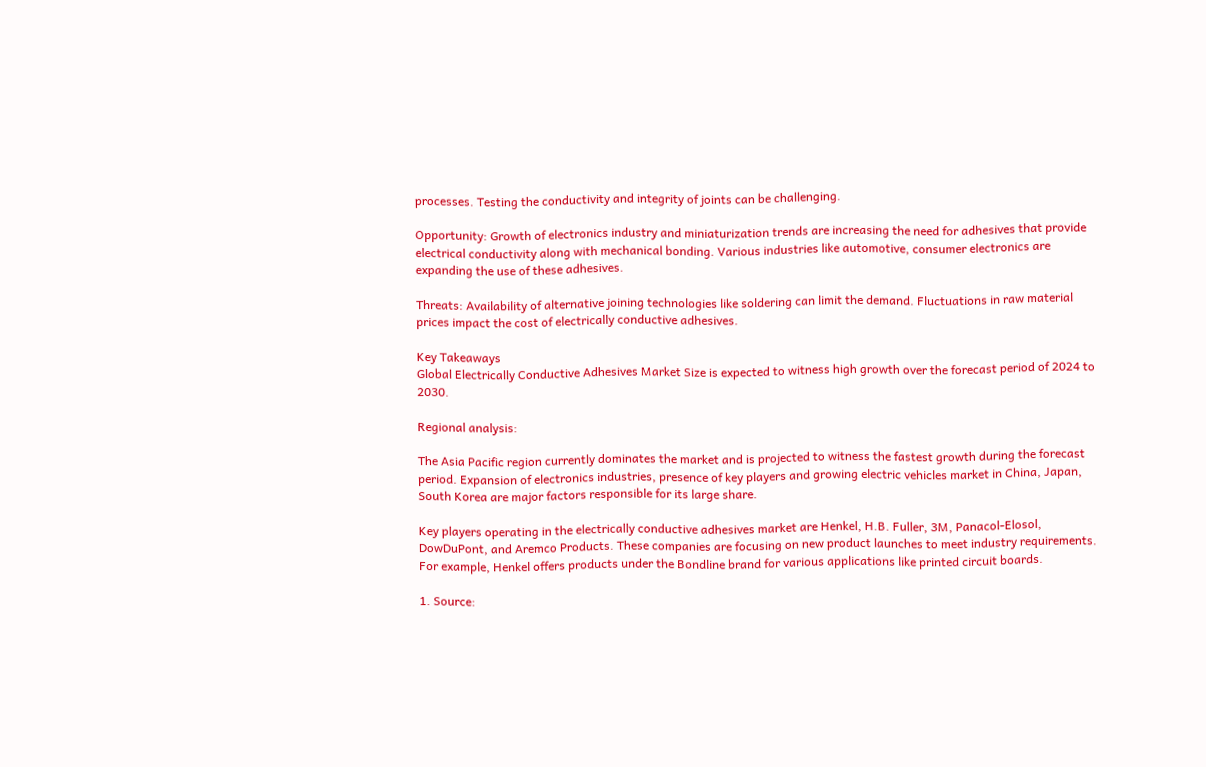processes. Testing the conductivity and integrity of joints can be challenging.

Opportunity: Growth of electronics industry and miniaturization trends are increasing the need for adhesives that provide electrical conductivity along with mechanical bonding. Various industries like automotive, consumer electronics are expanding the use of these adhesives.

Threats: Availability of alternative joining technologies like soldering can limit the demand. Fluctuations in raw material prices impact the cost of electrically conductive adhesives.

Key Takeaways
Global Electrically Conductive Adhesives Market Size is expected to witness high growth over the forecast period of 2024 to 2030.

Regional analysis:

The Asia Pacific region currently dominates the market and is projected to witness the fastest growth during the forecast period. Expansion of electronics industries, presence of key players and growing electric vehicles market in China, Japan, South Korea are major factors responsible for its large share.

Key players operating in the electrically conductive adhesives market are Henkel, H.B. Fuller, 3M, Panacol-Elosol, DowDuPont, and Aremco Products. These companies are focusing on new product launches to meet industry requirements. For example, Henkel offers products under the Bondline brand for various applications like printed circuit boards.

1. Source: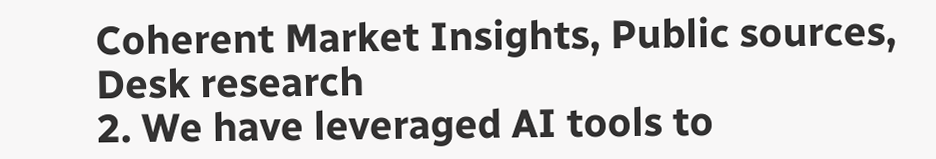Coherent Market Insights, Public sources, Desk research
2. We have leveraged AI tools to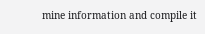mine information and compile it